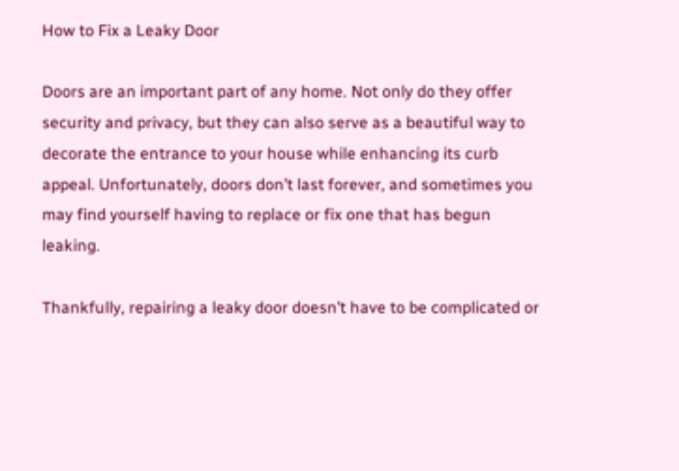How to Fix a Leaky Door

Doors are an important part of any home. Not only do they offer security and privacy, but they can also serve as a beautiful way to decorate the entrance to your house while enhancing its curb appeal. Unfortunately, doors don’t last forever, and sometimes you may find yourself having to replace or fix one that has begun leaking.

Thankfully, repairing a leaky door doesn’t have to be complicated or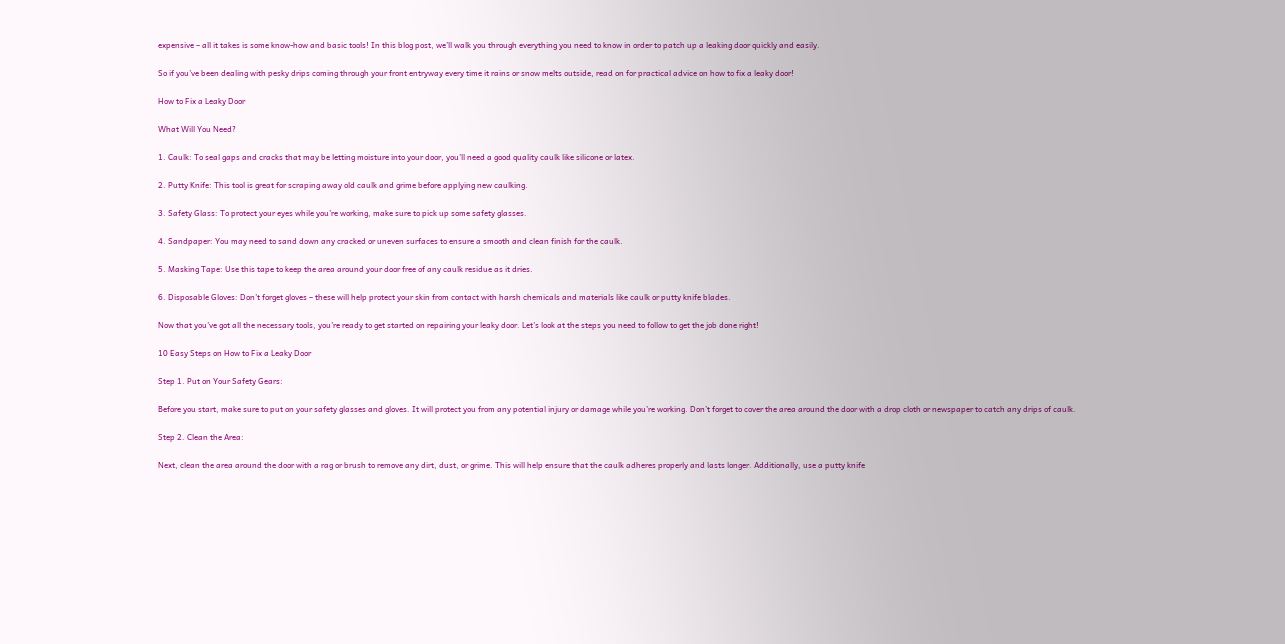expensive – all it takes is some know-how and basic tools! In this blog post, we’ll walk you through everything you need to know in order to patch up a leaking door quickly and easily.

So if you’ve been dealing with pesky drips coming through your front entryway every time it rains or snow melts outside, read on for practical advice on how to fix a leaky door!

How to Fix a Leaky Door

What Will You Need?

1. Caulk: To seal gaps and cracks that may be letting moisture into your door, you’ll need a good quality caulk like silicone or latex.

2. Putty Knife: This tool is great for scraping away old caulk and grime before applying new caulking.

3. Safety Glass: To protect your eyes while you’re working, make sure to pick up some safety glasses.

4. Sandpaper: You may need to sand down any cracked or uneven surfaces to ensure a smooth and clean finish for the caulk.

5. Masking Tape: Use this tape to keep the area around your door free of any caulk residue as it dries.

6. Disposable Gloves: Don’t forget gloves – these will help protect your skin from contact with harsh chemicals and materials like caulk or putty knife blades.

Now that you’ve got all the necessary tools, you’re ready to get started on repairing your leaky door. Let’s look at the steps you need to follow to get the job done right!

10 Easy Steps on How to Fix a Leaky Door

Step 1. Put on Your Safety Gears:

Before you start, make sure to put on your safety glasses and gloves. It will protect you from any potential injury or damage while you’re working. Don’t forget to cover the area around the door with a drop cloth or newspaper to catch any drips of caulk.

Step 2. Clean the Area:

Next, clean the area around the door with a rag or brush to remove any dirt, dust, or grime. This will help ensure that the caulk adheres properly and lasts longer. Additionally, use a putty knife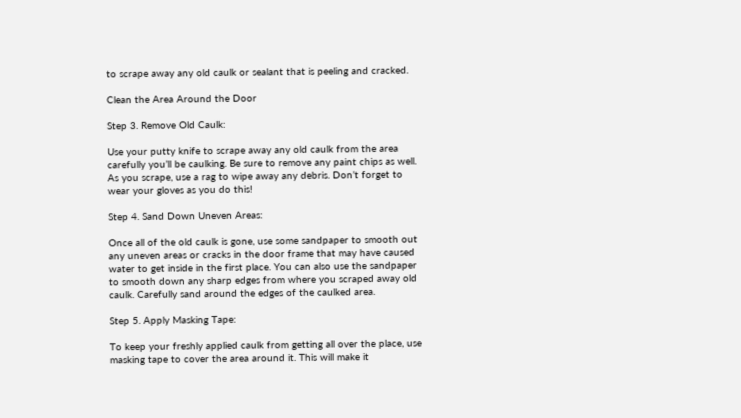to scrape away any old caulk or sealant that is peeling and cracked.

Clean the Area Around the Door

Step 3. Remove Old Caulk:

Use your putty knife to scrape away any old caulk from the area carefully you’ll be caulking. Be sure to remove any paint chips as well. As you scrape, use a rag to wipe away any debris. Don’t forget to wear your gloves as you do this!

Step 4. Sand Down Uneven Areas:

Once all of the old caulk is gone, use some sandpaper to smooth out any uneven areas or cracks in the door frame that may have caused water to get inside in the first place. You can also use the sandpaper to smooth down any sharp edges from where you scraped away old caulk. Carefully sand around the edges of the caulked area.

Step 5. Apply Masking Tape:

To keep your freshly applied caulk from getting all over the place, use masking tape to cover the area around it. This will make it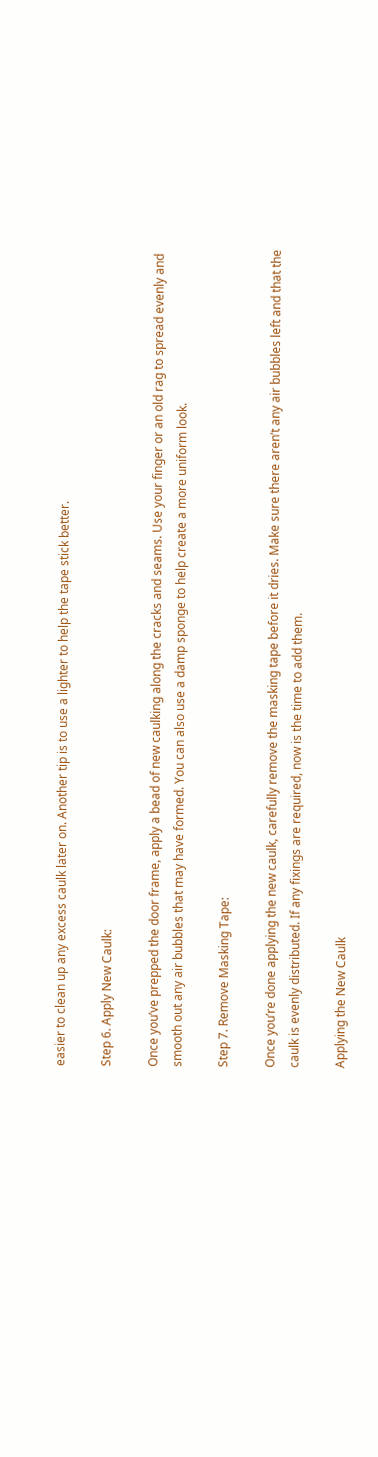easier to clean up any excess caulk later on. Another tip is to use a lighter to help the tape stick better.

Step 6. Apply New Caulk:

Once you’ve prepped the door frame, apply a bead of new caulking along the cracks and seams. Use your finger or an old rag to spread evenly and smooth out any air bubbles that may have formed. You can also use a damp sponge to help create a more uniform look.

Step 7. Remove Masking Tape:

Once you’re done applying the new caulk, carefully remove the masking tape before it dries. Make sure there aren’t any air bubbles left and that the caulk is evenly distributed. If any fixings are required, now is the time to add them.

Applying the New Caulk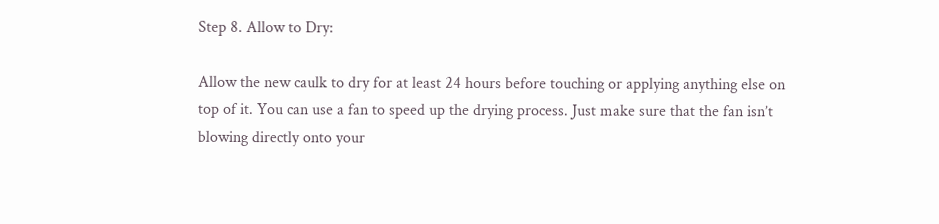Step 8. Allow to Dry:

Allow the new caulk to dry for at least 24 hours before touching or applying anything else on top of it. You can use a fan to speed up the drying process. Just make sure that the fan isn’t blowing directly onto your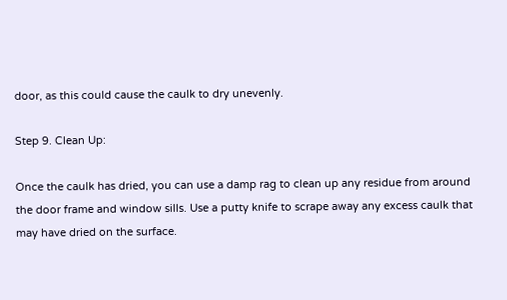door, as this could cause the caulk to dry unevenly.

Step 9. Clean Up:

Once the caulk has dried, you can use a damp rag to clean up any residue from around the door frame and window sills. Use a putty knife to scrape away any excess caulk that may have dried on the surface.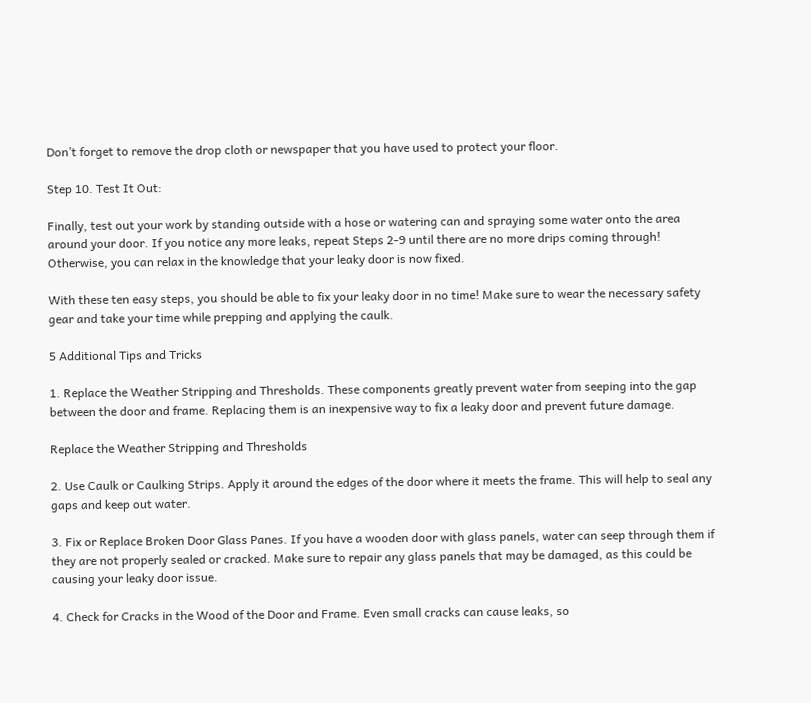Don’t forget to remove the drop cloth or newspaper that you have used to protect your floor.

Step 10. Test It Out:

Finally, test out your work by standing outside with a hose or watering can and spraying some water onto the area around your door. If you notice any more leaks, repeat Steps 2-9 until there are no more drips coming through! Otherwise, you can relax in the knowledge that your leaky door is now fixed.

With these ten easy steps, you should be able to fix your leaky door in no time! Make sure to wear the necessary safety gear and take your time while prepping and applying the caulk.

5 Additional Tips and Tricks

1. Replace the Weather Stripping and Thresholds. These components greatly prevent water from seeping into the gap between the door and frame. Replacing them is an inexpensive way to fix a leaky door and prevent future damage.

Replace the Weather Stripping and Thresholds

2. Use Caulk or Caulking Strips. Apply it around the edges of the door where it meets the frame. This will help to seal any gaps and keep out water.

3. Fix or Replace Broken Door Glass Panes. If you have a wooden door with glass panels, water can seep through them if they are not properly sealed or cracked. Make sure to repair any glass panels that may be damaged, as this could be causing your leaky door issue.

4. Check for Cracks in the Wood of the Door and Frame. Even small cracks can cause leaks, so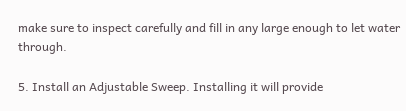make sure to inspect carefully and fill in any large enough to let water through.

5. Install an Adjustable Sweep. Installing it will provide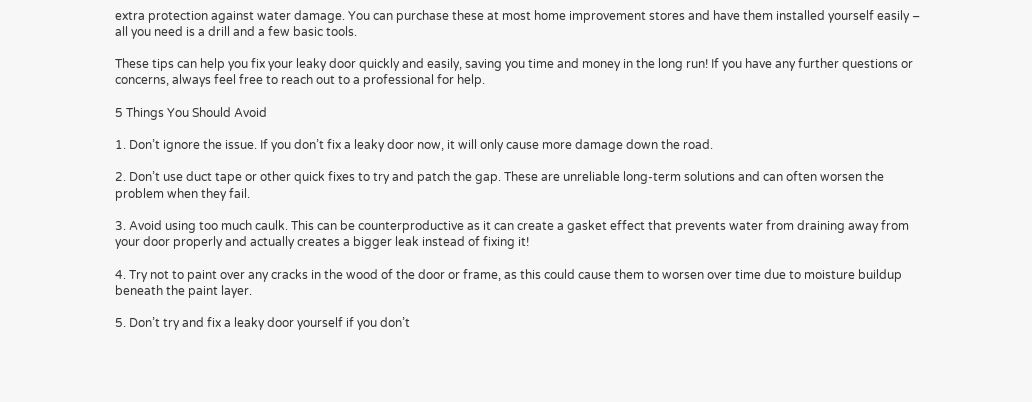extra protection against water damage. You can purchase these at most home improvement stores and have them installed yourself easily – all you need is a drill and a few basic tools.

These tips can help you fix your leaky door quickly and easily, saving you time and money in the long run! If you have any further questions or concerns, always feel free to reach out to a professional for help.

5 Things You Should Avoid

1. Don’t ignore the issue. If you don’t fix a leaky door now, it will only cause more damage down the road.

2. Don’t use duct tape or other quick fixes to try and patch the gap. These are unreliable long-term solutions and can often worsen the problem when they fail.

3. Avoid using too much caulk. This can be counterproductive as it can create a gasket effect that prevents water from draining away from your door properly and actually creates a bigger leak instead of fixing it!

4. Try not to paint over any cracks in the wood of the door or frame, as this could cause them to worsen over time due to moisture buildup beneath the paint layer.

5. Don’t try and fix a leaky door yourself if you don’t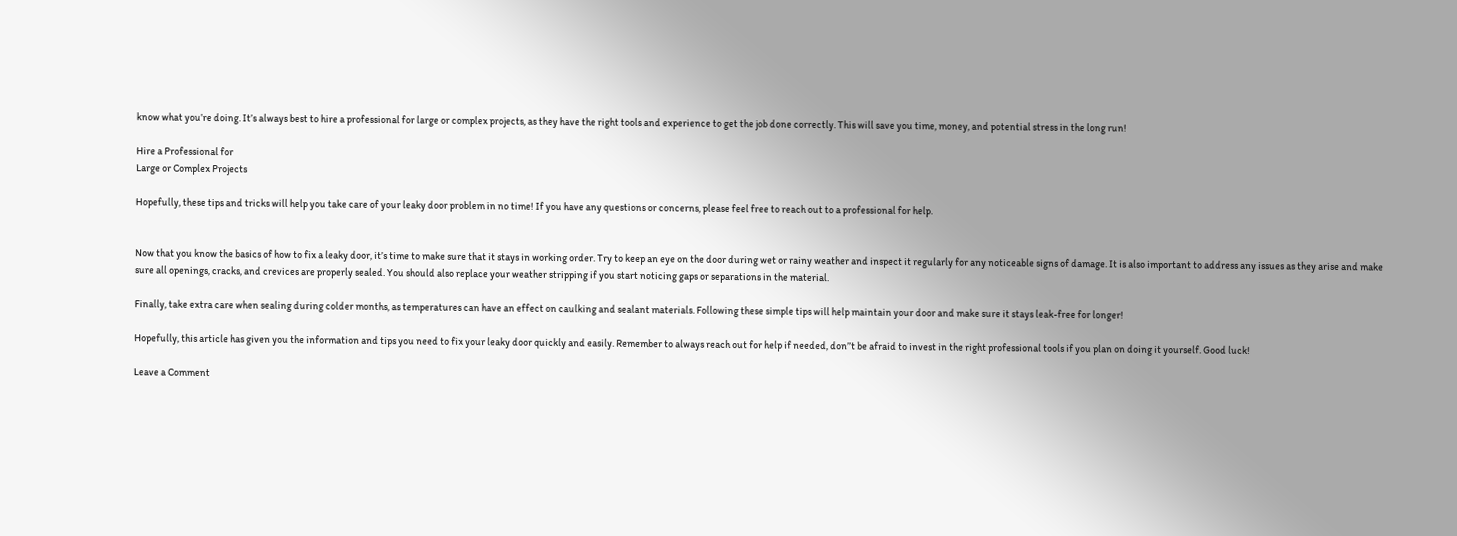know what you’re doing. It’s always best to hire a professional for large or complex projects, as they have the right tools and experience to get the job done correctly. This will save you time, money, and potential stress in the long run!

Hire a Professional for
Large or Complex Projects

Hopefully, these tips and tricks will help you take care of your leaky door problem in no time! If you have any questions or concerns, please feel free to reach out to a professional for help.


Now that you know the basics of how to fix a leaky door, it’s time to make sure that it stays in working order. Try to keep an eye on the door during wet or rainy weather and inspect it regularly for any noticeable signs of damage. It is also important to address any issues as they arise and make sure all openings, cracks, and crevices are properly sealed. You should also replace your weather stripping if you start noticing gaps or separations in the material.

Finally, take extra care when sealing during colder months, as temperatures can have an effect on caulking and sealant materials. Following these simple tips will help maintain your door and make sure it stays leak-free for longer!

Hopefully, this article has given you the information and tips you need to fix your leaky door quickly and easily. Remember to always reach out for help if needed, don’’t be afraid to invest in the right professional tools if you plan on doing it yourself. Good luck!

Leave a Comment